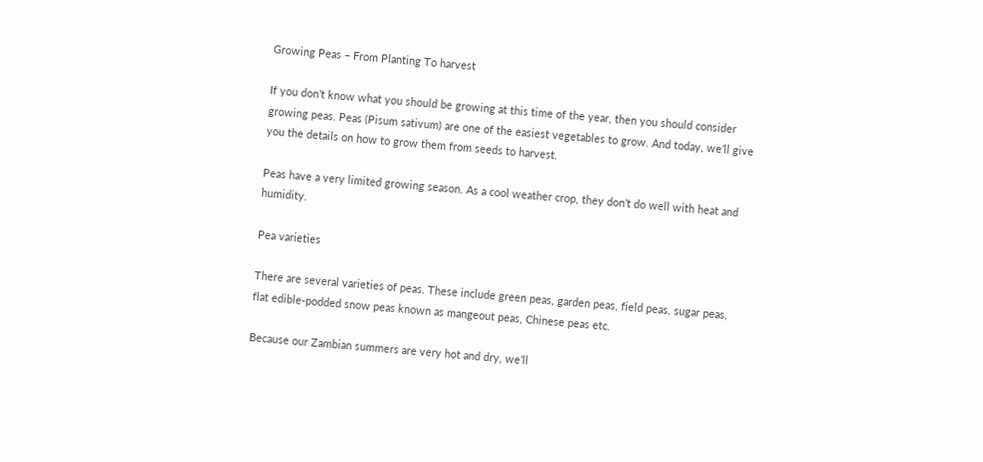Growing Peas – From Planting To harvest

If you don’t know what you should be growing at this time of the year, then you should consider growing peas. Peas (Pisum sativum) are one of the easiest vegetables to grow. And today, we’ll give you the details on how to grow them from seeds to harvest.

Peas have a very limited growing season. As a cool weather crop, they don’t do well with heat and humidity.

Pea varieties

There are several varieties of peas. These include green peas, garden peas, field peas, sugar peas, flat edible-podded snow peas known as mangeout peas, Chinese peas etc.

Because our Zambian summers are very hot and dry, we’ll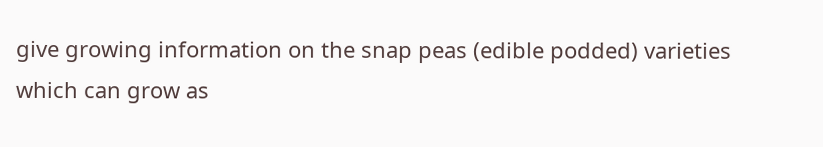give growing information on the snap peas (edible podded) varieties which can grow as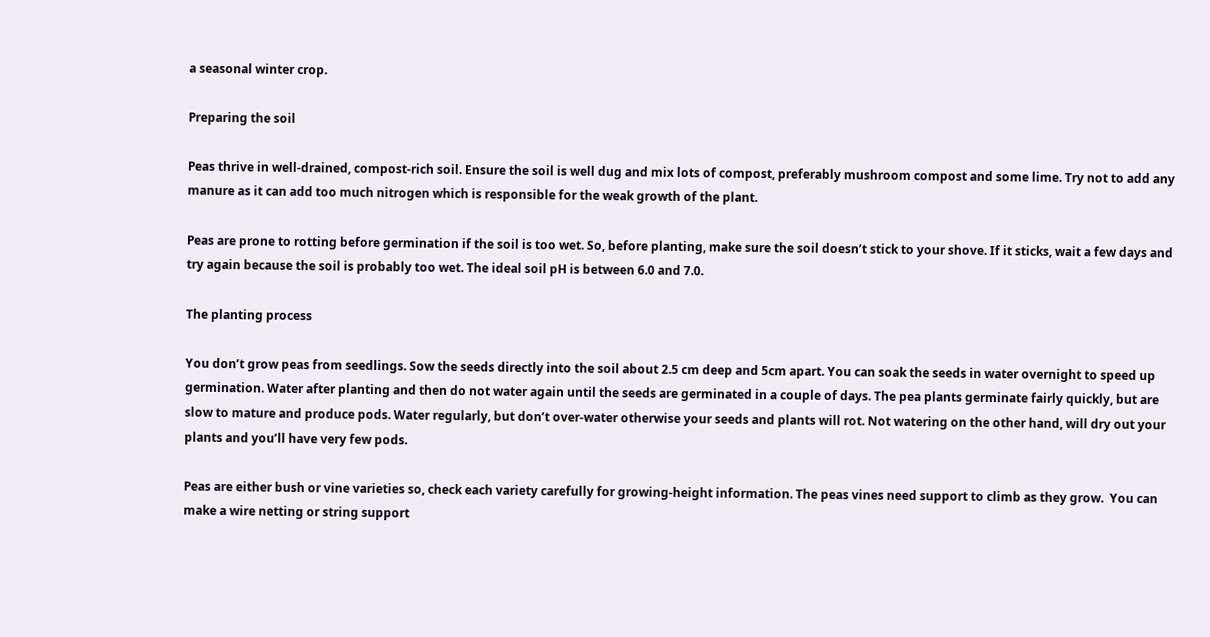a seasonal winter crop.

Preparing the soil

Peas thrive in well-drained, compost-rich soil. Ensure the soil is well dug and mix lots of compost, preferably mushroom compost and some lime. Try not to add any manure as it can add too much nitrogen which is responsible for the weak growth of the plant.

Peas are prone to rotting before germination if the soil is too wet. So, before planting, make sure the soil doesn’t stick to your shove. If it sticks, wait a few days and try again because the soil is probably too wet. The ideal soil pH is between 6.0 and 7.0.

The planting process

You don’t grow peas from seedlings. Sow the seeds directly into the soil about 2.5 cm deep and 5cm apart. You can soak the seeds in water overnight to speed up germination. Water after planting and then do not water again until the seeds are germinated in a couple of days. The pea plants germinate fairly quickly, but are slow to mature and produce pods. Water regularly, but don’t over-water otherwise your seeds and plants will rot. Not watering on the other hand, will dry out your plants and you’ll have very few pods.

Peas are either bush or vine varieties so, check each variety carefully for growing-height information. The peas vines need support to climb as they grow.  You can make a wire netting or string support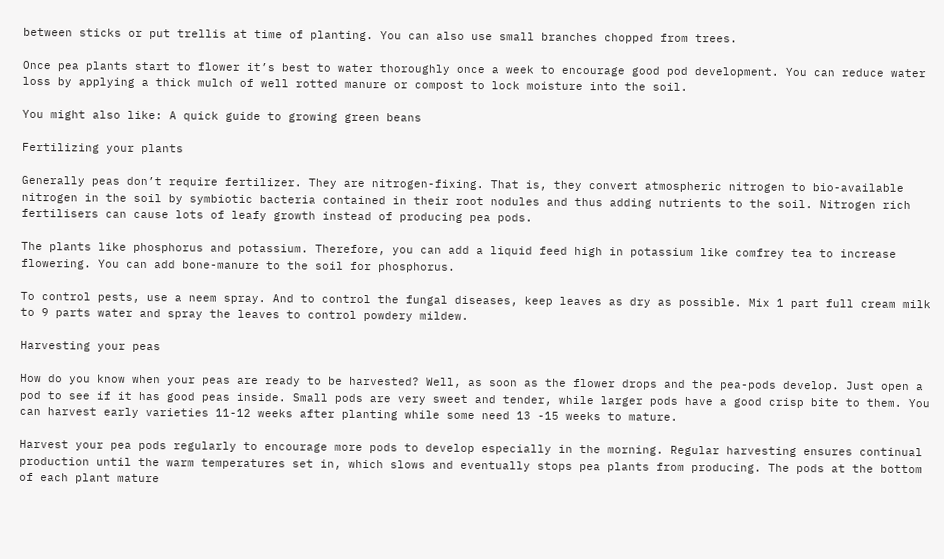between sticks or put trellis at time of planting. You can also use small branches chopped from trees.

Once pea plants start to flower it’s best to water thoroughly once a week to encourage good pod development. You can reduce water loss by applying a thick mulch of well rotted manure or compost to lock moisture into the soil.

You might also like: A quick guide to growing green beans

Fertilizing your plants

Generally peas don’t require fertilizer. They are nitrogen-fixing. That is, they convert atmospheric nitrogen to bio-available nitrogen in the soil by symbiotic bacteria contained in their root nodules and thus adding nutrients to the soil. Nitrogen rich fertilisers can cause lots of leafy growth instead of producing pea pods.

The plants like phosphorus and potassium. Therefore, you can add a liquid feed high in potassium like comfrey tea to increase flowering. You can add bone-manure to the soil for phosphorus.

To control pests, use a neem spray. And to control the fungal diseases, keep leaves as dry as possible. Mix 1 part full cream milk to 9 parts water and spray the leaves to control powdery mildew.

Harvesting your peas

How do you know when your peas are ready to be harvested? Well, as soon as the flower drops and the pea-pods develop. Just open a pod to see if it has good peas inside. Small pods are very sweet and tender, while larger pods have a good crisp bite to them. You can harvest early varieties 11-12 weeks after planting while some need 13 -15 weeks to mature.

Harvest your pea pods regularly to encourage more pods to develop especially in the morning. Regular harvesting ensures continual production until the warm temperatures set in, which slows and eventually stops pea plants from producing. The pods at the bottom of each plant mature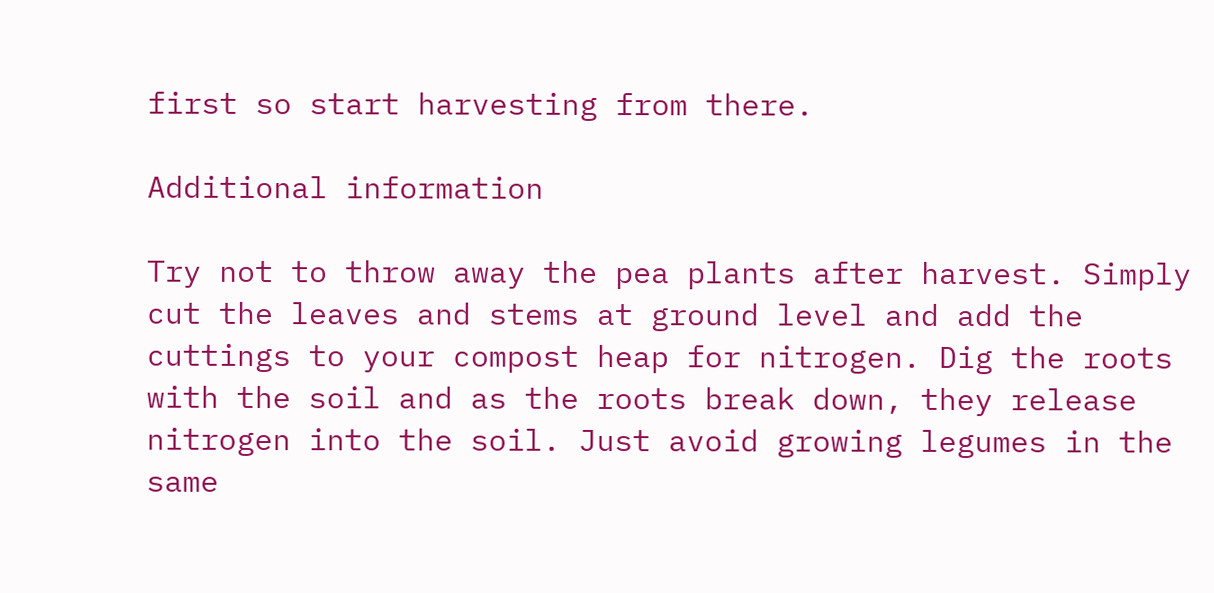first so start harvesting from there.

Additional information

Try not to throw away the pea plants after harvest. Simply cut the leaves and stems at ground level and add the cuttings to your compost heap for nitrogen. Dig the roots with the soil and as the roots break down, they release nitrogen into the soil. Just avoid growing legumes in the same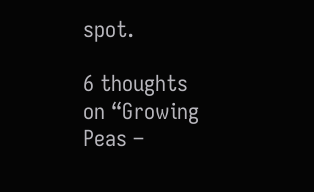spot.

6 thoughts on “Growing Peas –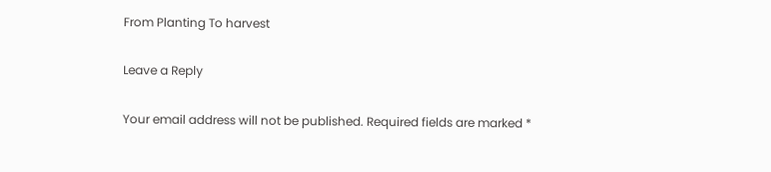From Planting To harvest

Leave a Reply

Your email address will not be published. Required fields are marked *